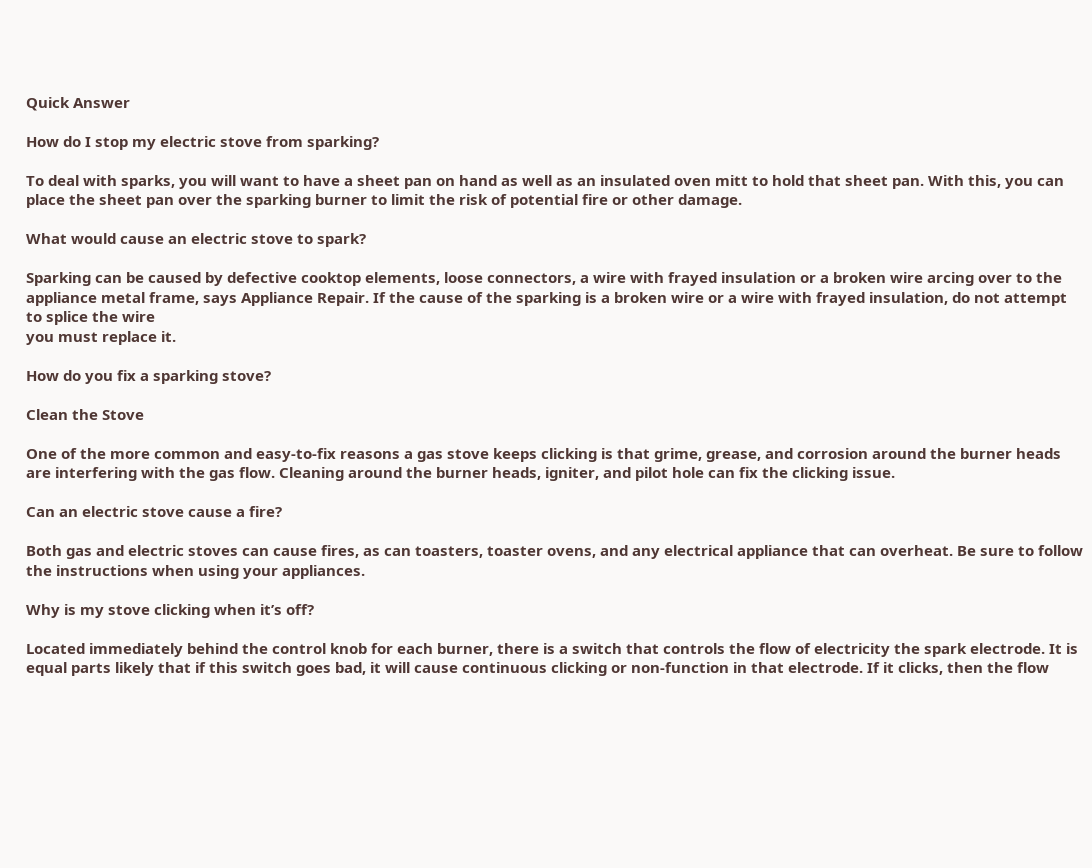Quick Answer

How do I stop my electric stove from sparking?

To deal with sparks, you will want to have a sheet pan on hand as well as an insulated oven mitt to hold that sheet pan. With this, you can place the sheet pan over the sparking burner to limit the risk of potential fire or other damage.

What would cause an electric stove to spark?

Sparking can be caused by defective cooktop elements, loose connectors, a wire with frayed insulation or a broken wire arcing over to the appliance metal frame, says Appliance Repair. If the cause of the sparking is a broken wire or a wire with frayed insulation, do not attempt to splice the wire
you must replace it.

How do you fix a sparking stove?

Clean the Stove

One of the more common and easy-to-fix reasons a gas stove keeps clicking is that grime, grease, and corrosion around the burner heads are interfering with the gas flow. Cleaning around the burner heads, igniter, and pilot hole can fix the clicking issue.

Can an electric stove cause a fire?

Both gas and electric stoves can cause fires, as can toasters, toaster ovens, and any electrical appliance that can overheat. Be sure to follow the instructions when using your appliances.

Why is my stove clicking when it’s off?

Located immediately behind the control knob for each burner, there is a switch that controls the flow of electricity the spark electrode. It is equal parts likely that if this switch goes bad, it will cause continuous clicking or non-function in that electrode. If it clicks, then the flow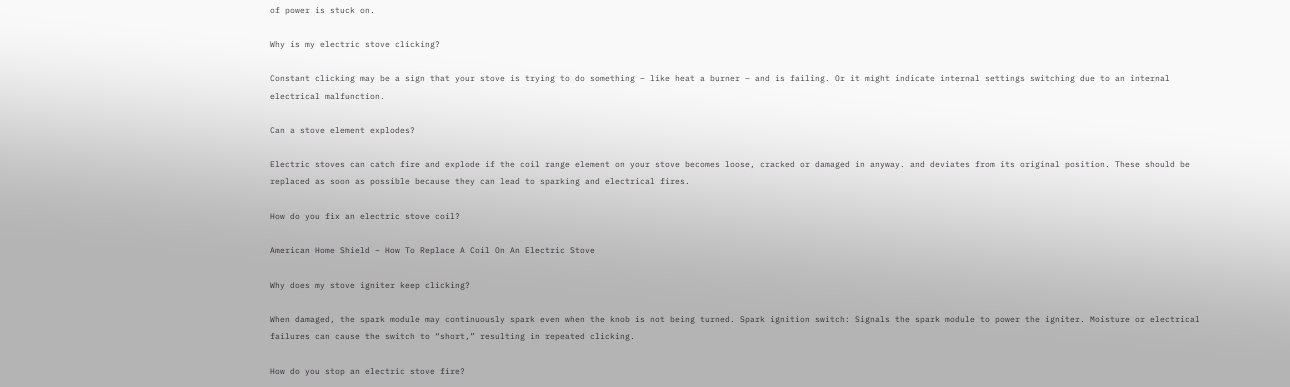of power is stuck on.

Why is my electric stove clicking?

Constant clicking may be a sign that your stove is trying to do something – like heat a burner – and is failing. Or it might indicate internal settings switching due to an internal electrical malfunction.

Can a stove element explodes?

Electric stoves can catch fire and explode if the coil range element on your stove becomes loose, cracked or damaged in anyway. and deviates from its original position. These should be replaced as soon as possible because they can lead to sparking and electrical fires.

How do you fix an electric stove coil?

American Home Shield – How To Replace A Coil On An Electric Stove

Why does my stove igniter keep clicking?

When damaged, the spark module may continuously spark even when the knob is not being turned. Spark ignition switch: Signals the spark module to power the igniter. Moisture or electrical failures can cause the switch to “short,” resulting in repeated clicking.

How do you stop an electric stove fire?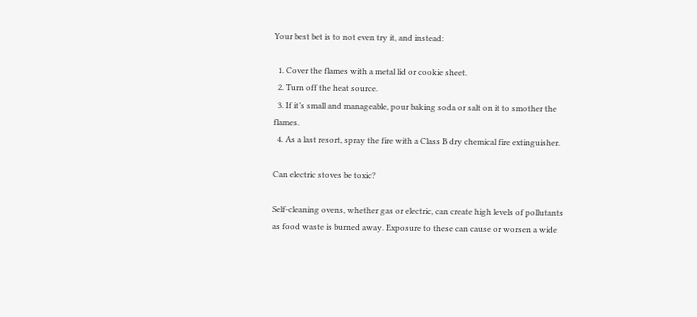Your best bet is to not even try it, and instead:

  1. Cover the flames with a metal lid or cookie sheet.
  2. Turn off the heat source.
  3. If it’s small and manageable, pour baking soda or salt on it to smother the flames.
  4. As a last resort, spray the fire with a Class B dry chemical fire extinguisher.

Can electric stoves be toxic?

Self-cleaning ovens, whether gas or electric, can create high levels of pollutants as food waste is burned away. Exposure to these can cause or worsen a wide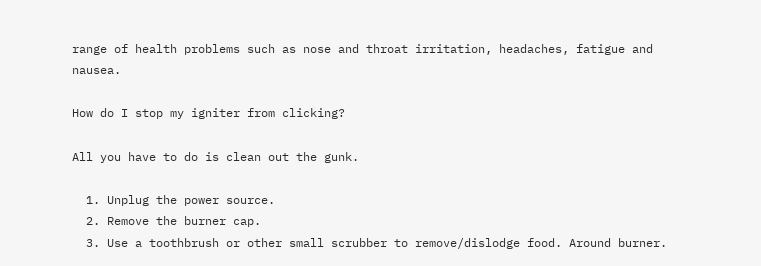range of health problems such as nose and throat irritation, headaches, fatigue and nausea.

How do I stop my igniter from clicking?

All you have to do is clean out the gunk.

  1. Unplug the power source.
  2. Remove the burner cap.
  3. Use a toothbrush or other small scrubber to remove/dislodge food. Around burner.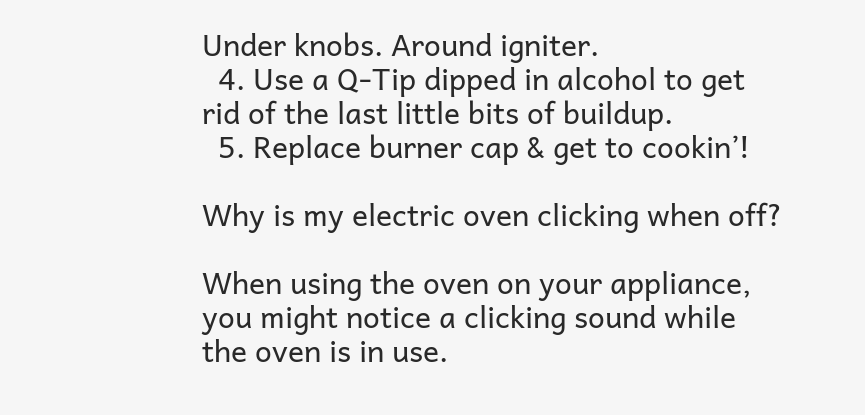Under knobs. Around igniter.
  4. Use a Q-Tip dipped in alcohol to get rid of the last little bits of buildup.
  5. Replace burner cap & get to cookin’!

Why is my electric oven clicking when off?

When using the oven on your appliance, you might notice a clicking sound while the oven is in use.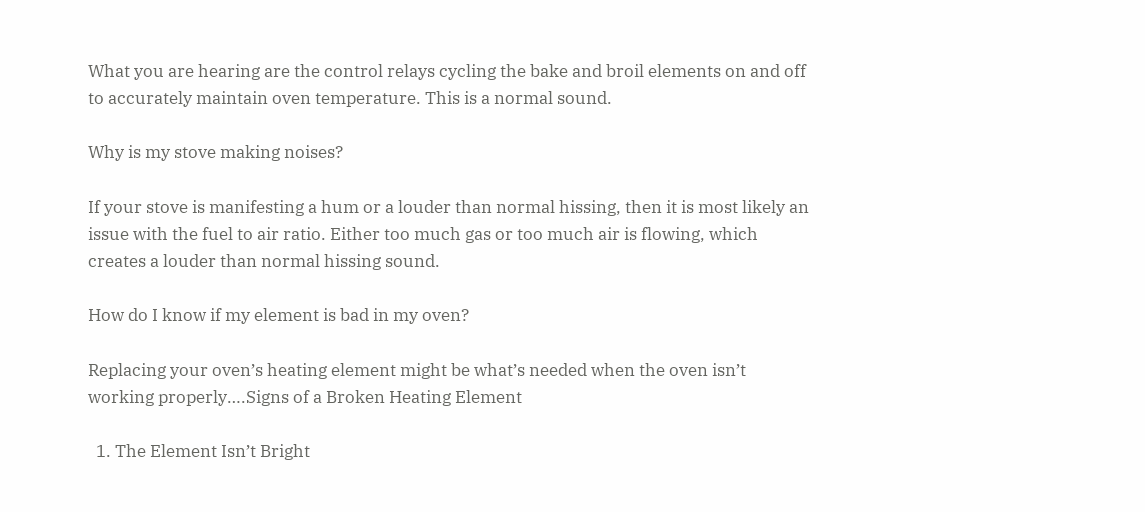What you are hearing are the control relays cycling the bake and broil elements on and off to accurately maintain oven temperature. This is a normal sound.

Why is my stove making noises?

If your stove is manifesting a hum or a louder than normal hissing, then it is most likely an issue with the fuel to air ratio. Either too much gas or too much air is flowing, which creates a louder than normal hissing sound.

How do I know if my element is bad in my oven?

Replacing your oven’s heating element might be what’s needed when the oven isn’t working properly….Signs of a Broken Heating Element

  1. The Element Isn’t Bright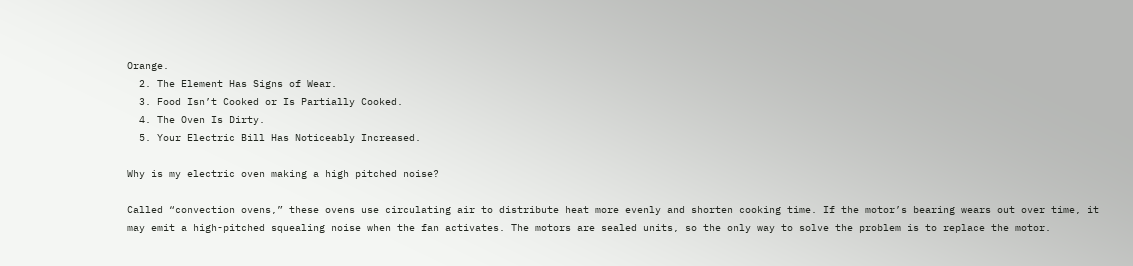Orange.
  2. The Element Has Signs of Wear.
  3. Food Isn’t Cooked or Is Partially Cooked.
  4. The Oven Is Dirty.
  5. Your Electric Bill Has Noticeably Increased.

Why is my electric oven making a high pitched noise?

Called “convection ovens,” these ovens use circulating air to distribute heat more evenly and shorten cooking time. If the motor’s bearing wears out over time, it may emit a high-pitched squealing noise when the fan activates. The motors are sealed units, so the only way to solve the problem is to replace the motor.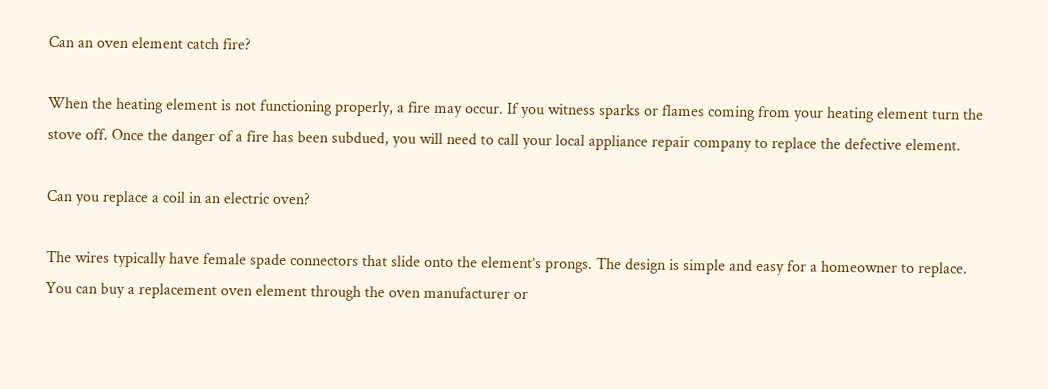Can an oven element catch fire?

When the heating element is not functioning properly, a fire may occur. If you witness sparks or flames coming from your heating element turn the stove off. Once the danger of a fire has been subdued, you will need to call your local appliance repair company to replace the defective element.

Can you replace a coil in an electric oven?

The wires typically have female spade connectors that slide onto the element’s prongs. The design is simple and easy for a homeowner to replace. You can buy a replacement oven element through the oven manufacturer or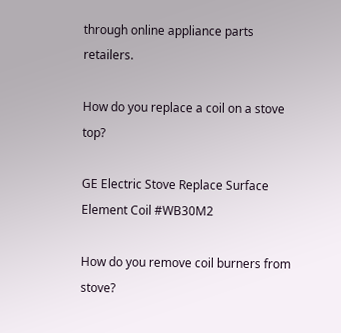through online appliance parts retailers.

How do you replace a coil on a stove top?

GE Electric Stove Replace Surface Element Coil #WB30M2

How do you remove coil burners from stove?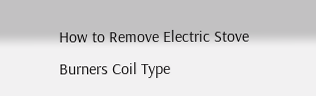How to Remove Electric Stove Burners Coil Type